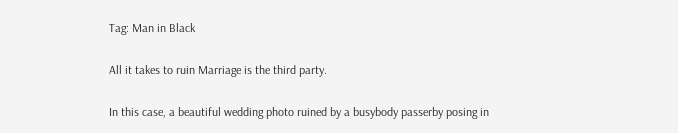Tag: Man in Black

All it takes to ruin Marriage is the third party.

In this case, a beautiful wedding photo ruined by a busybody passerby posing in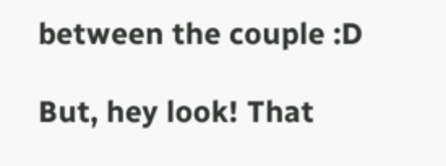between the couple :D

But, hey look! That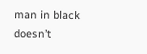man in black doesn’t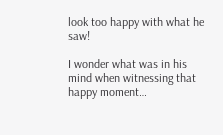look too happy with what he saw!

I wonder what was in his mind when witnessing that happy moment…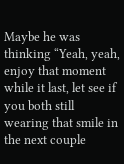Maybe he was thinking “Yeah, yeah, enjoy that moment while it last, let see if you both still wearing that smile in the next couple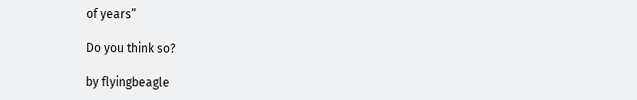of years”

Do you think so?

by flyingbeagle